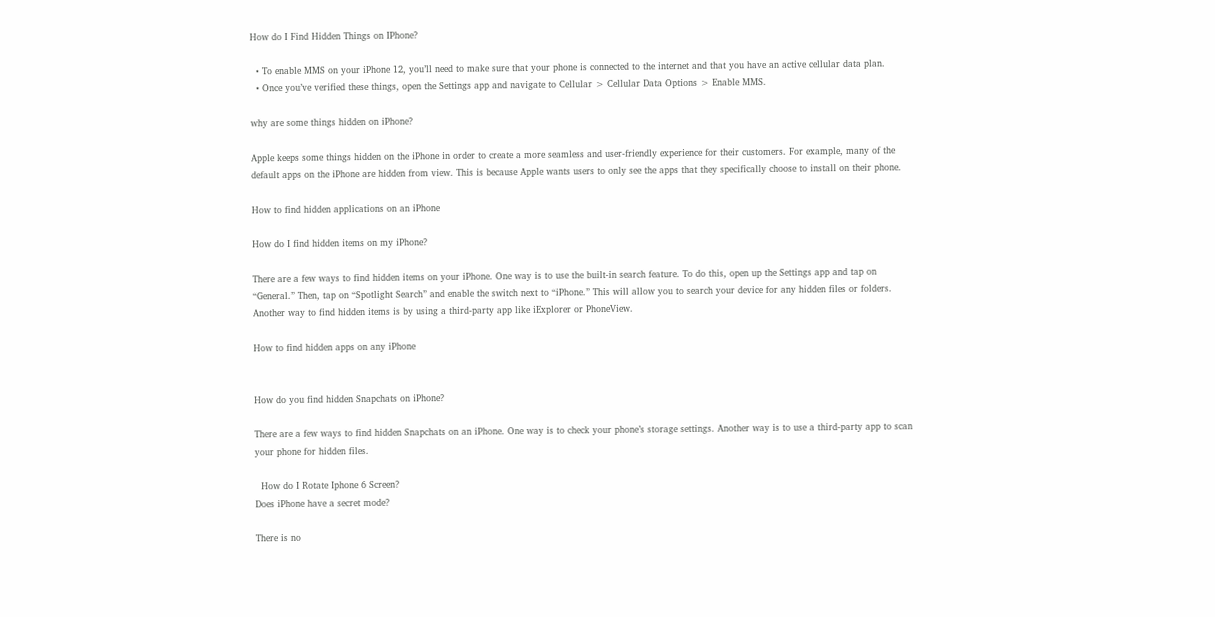How do I Find Hidden Things on IPhone?

  • To enable MMS on your iPhone 12, you’ll need to make sure that your phone is connected to the internet and that you have an active cellular data plan.
  • Once you’ve verified these things, open the Settings app and navigate to Cellular > Cellular Data Options > Enable MMS.

why are some things hidden on iPhone?

Apple keeps some things hidden on the iPhone in order to create a more seamless and user-friendly experience for their customers. For example, many of the default apps on the iPhone are hidden from view. This is because Apple wants users to only see the apps that they specifically choose to install on their phone.

How to find hidden applications on an iPhone

How do I find hidden items on my iPhone?

There are a few ways to find hidden items on your iPhone. One way is to use the built-in search feature. To do this, open up the Settings app and tap on “General.” Then, tap on “Spotlight Search” and enable the switch next to “iPhone.” This will allow you to search your device for any hidden files or folders. Another way to find hidden items is by using a third-party app like iExplorer or PhoneView.

How to find hidden apps on any iPhone


How do you find hidden Snapchats on iPhone?

There are a few ways to find hidden Snapchats on an iPhone. One way is to check your phone’s storage settings. Another way is to use a third-party app to scan your phone for hidden files.

  How do I Rotate Iphone 6 Screen?
Does iPhone have a secret mode?

There is no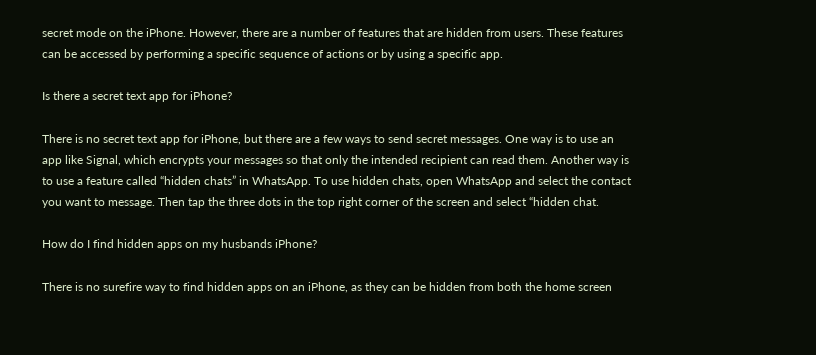secret mode on the iPhone. However, there are a number of features that are hidden from users. These features can be accessed by performing a specific sequence of actions or by using a specific app.

Is there a secret text app for iPhone?

There is no secret text app for iPhone, but there are a few ways to send secret messages. One way is to use an app like Signal, which encrypts your messages so that only the intended recipient can read them. Another way is to use a feature called “hidden chats” in WhatsApp. To use hidden chats, open WhatsApp and select the contact you want to message. Then tap the three dots in the top right corner of the screen and select “hidden chat.

How do I find hidden apps on my husbands iPhone?

There is no surefire way to find hidden apps on an iPhone, as they can be hidden from both the home screen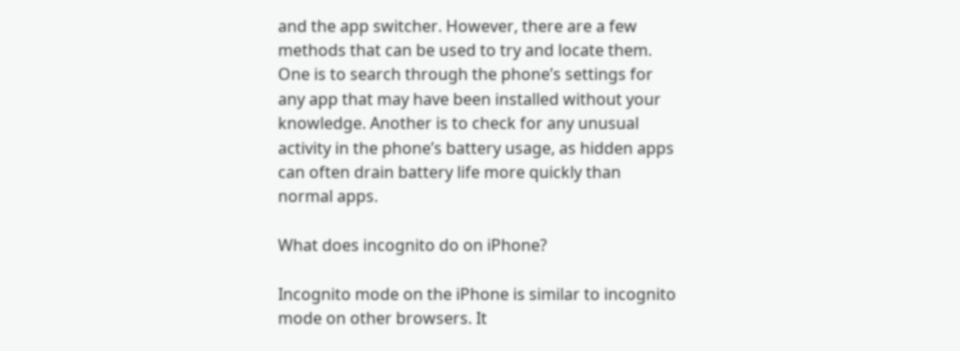and the app switcher. However, there are a few methods that can be used to try and locate them. One is to search through the phone’s settings for any app that may have been installed without your knowledge. Another is to check for any unusual activity in the phone’s battery usage, as hidden apps can often drain battery life more quickly than normal apps.

What does incognito do on iPhone?

Incognito mode on the iPhone is similar to incognito mode on other browsers. It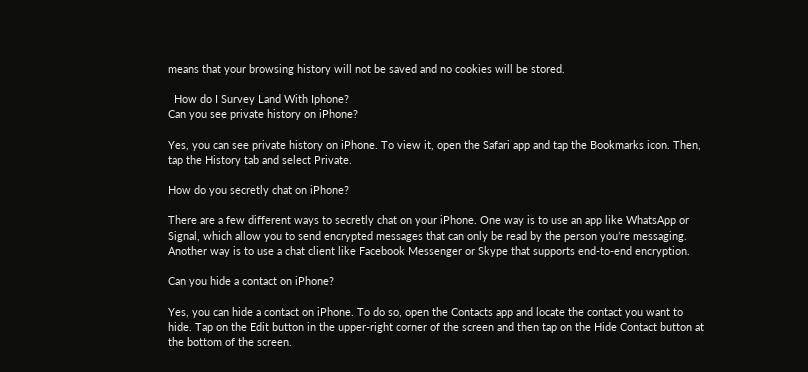means that your browsing history will not be saved and no cookies will be stored.

  How do I Survey Land With Iphone?
Can you see private history on iPhone?

Yes, you can see private history on iPhone. To view it, open the Safari app and tap the Bookmarks icon. Then, tap the History tab and select Private.

How do you secretly chat on iPhone?

There are a few different ways to secretly chat on your iPhone. One way is to use an app like WhatsApp or Signal, which allow you to send encrypted messages that can only be read by the person you’re messaging. Another way is to use a chat client like Facebook Messenger or Skype that supports end-to-end encryption.

Can you hide a contact on iPhone?

Yes, you can hide a contact on iPhone. To do so, open the Contacts app and locate the contact you want to hide. Tap on the Edit button in the upper-right corner of the screen and then tap on the Hide Contact button at the bottom of the screen.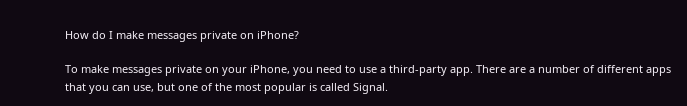How do I make messages private on iPhone?

To make messages private on your iPhone, you need to use a third-party app. There are a number of different apps that you can use, but one of the most popular is called Signal.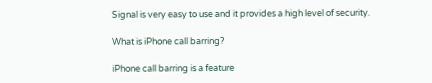Signal is very easy to use and it provides a high level of security.

What is iPhone call barring?

iPhone call barring is a feature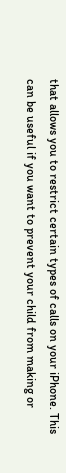that allows you to restrict certain types of calls on your iPhone. This can be useful if you want to prevent your child from making or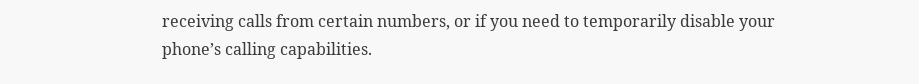receiving calls from certain numbers, or if you need to temporarily disable your phone’s calling capabilities.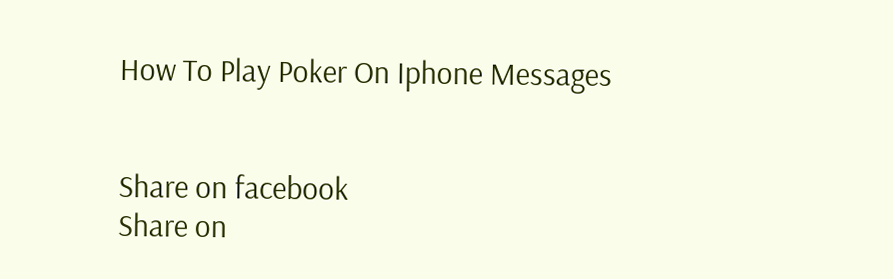How To Play Poker On Iphone Messages


Share on facebook
Share on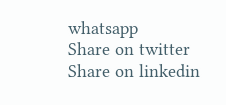whatsapp
Share on twitter
Share on linkedin